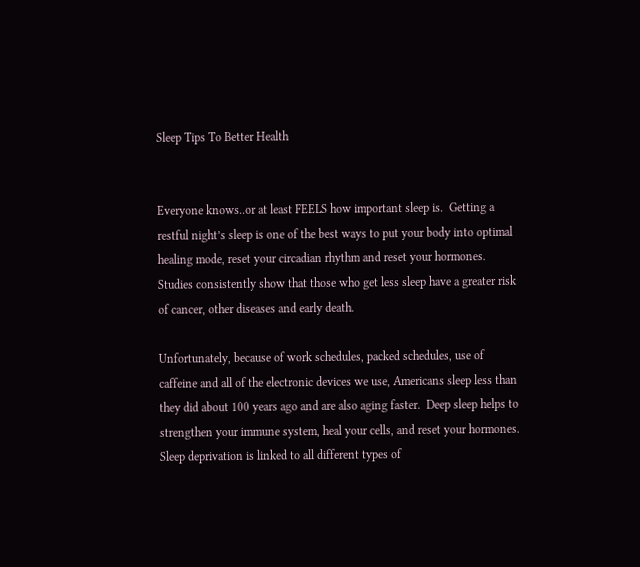Sleep Tips To Better Health


Everyone knows..or at least FEELS how important sleep is.  Getting a restful night’s sleep is one of the best ways to put your body into optimal healing mode, reset your circadian rhythm and reset your hormones.  Studies consistently show that those who get less sleep have a greater risk of cancer, other diseases and early death.

Unfortunately, because of work schedules, packed schedules, use of caffeine and all of the electronic devices we use, Americans sleep less than they did about 100 years ago and are also aging faster.  Deep sleep helps to strengthen your immune system, heal your cells, and reset your hormones.  Sleep deprivation is linked to all different types of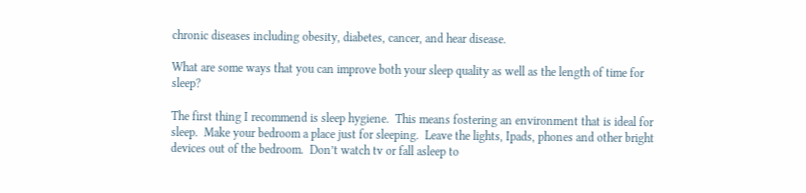chronic diseases including obesity, diabetes, cancer, and hear disease.

What are some ways that you can improve both your sleep quality as well as the length of time for sleep?

The first thing I recommend is sleep hygiene.  This means fostering an environment that is ideal for sleep.  Make your bedroom a place just for sleeping.  Leave the lights, Ipads, phones and other bright devices out of the bedroom.  Don’t watch tv or fall asleep to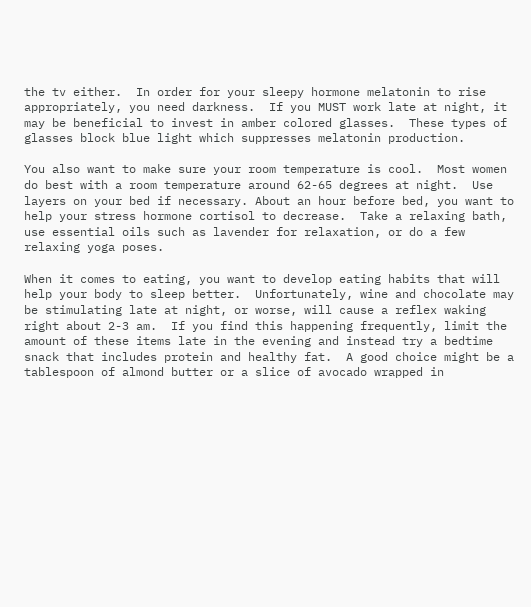the tv either.  In order for your sleepy hormone melatonin to rise appropriately, you need darkness.  If you MUST work late at night, it may be beneficial to invest in amber colored glasses.  These types of glasses block blue light which suppresses melatonin production.

You also want to make sure your room temperature is cool.  Most women do best with a room temperature around 62-65 degrees at night.  Use layers on your bed if necessary. About an hour before bed, you want to help your stress hormone cortisol to decrease.  Take a relaxing bath, use essential oils such as lavender for relaxation, or do a few relaxing yoga poses.

When it comes to eating, you want to develop eating habits that will help your body to sleep better.  Unfortunately, wine and chocolate may be stimulating late at night, or worse, will cause a reflex waking right about 2-3 am.  If you find this happening frequently, limit the amount of these items late in the evening and instead try a bedtime snack that includes protein and healthy fat.  A good choice might be a tablespoon of almond butter or a slice of avocado wrapped in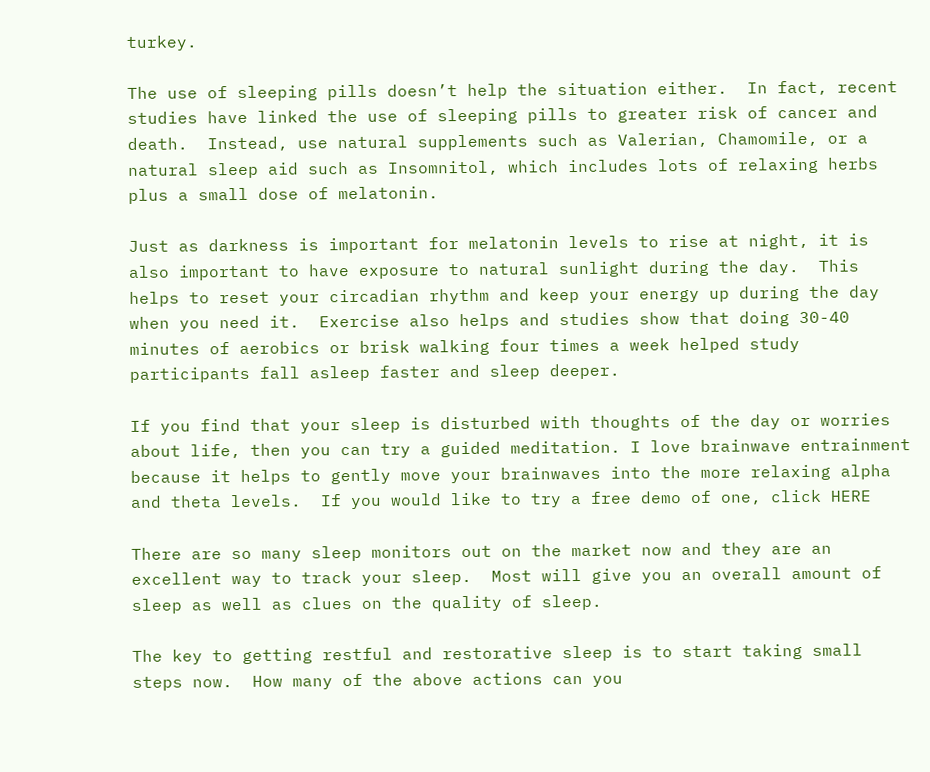turkey.

The use of sleeping pills doesn’t help the situation either.  In fact, recent studies have linked the use of sleeping pills to greater risk of cancer and death.  Instead, use natural supplements such as Valerian, Chamomile, or a natural sleep aid such as Insomnitol, which includes lots of relaxing herbs plus a small dose of melatonin.

Just as darkness is important for melatonin levels to rise at night, it is also important to have exposure to natural sunlight during the day.  This helps to reset your circadian rhythm and keep your energy up during the day when you need it.  Exercise also helps and studies show that doing 30-40 minutes of aerobics or brisk walking four times a week helped study participants fall asleep faster and sleep deeper.

If you find that your sleep is disturbed with thoughts of the day or worries about life, then you can try a guided meditation. I love brainwave entrainment because it helps to gently move your brainwaves into the more relaxing alpha and theta levels.  If you would like to try a free demo of one, click HERE

There are so many sleep monitors out on the market now and they are an excellent way to track your sleep.  Most will give you an overall amount of sleep as well as clues on the quality of sleep.

The key to getting restful and restorative sleep is to start taking small steps now.  How many of the above actions can you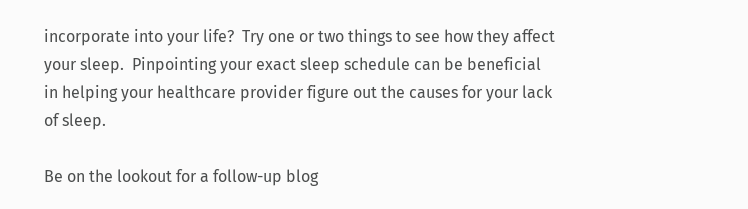incorporate into your life?  Try one or two things to see how they affect your sleep.  Pinpointing your exact sleep schedule can be beneficial in helping your healthcare provider figure out the causes for your lack of sleep.

Be on the lookout for a follow-up blog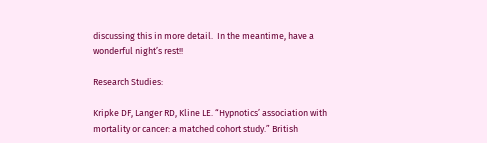discussing this in more detail.  In the meantime, have a wonderful night’s rest!!

Research Studies:

Kripke DF, Langer RD, Kline LE. “Hypnotics’ association with mortality or cancer: a matched cohort study.” British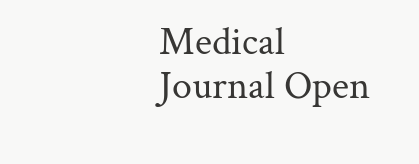Medical Journal Open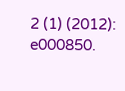2 (1) (2012): e000850.